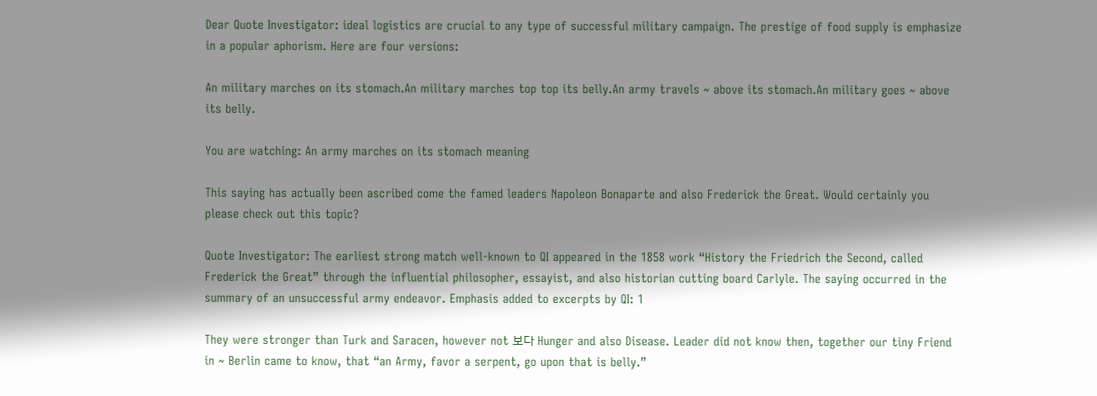Dear Quote Investigator: ideal logistics are crucial to any type of successful military campaign. The prestige of food supply is emphasize in a popular aphorism. Here are four versions:

An military marches on its stomach.An military marches top top its belly.An army travels ~ above its stomach.An military goes ~ above its belly.

You are watching: An army marches on its stomach meaning

This saying has actually been ascribed come the famed leaders Napoleon Bonaparte and also Frederick the Great. Would certainly you please check out this topic?

Quote Investigator: The earliest strong match well-known to QI appeared in the 1858 work “History the Friedrich the Second, called Frederick the Great” through the influential philosopher, essayist, and also historian cutting board Carlyle. The saying occurred in the summary of an unsuccessful army endeavor. Emphasis added to excerpts by QI: 1

They were stronger than Turk and Saracen, however not 보다 Hunger and also Disease. Leader did not know then, together our tiny Friend in ~ Berlin came to know, that “an Army, favor a serpent, go upon that is belly.”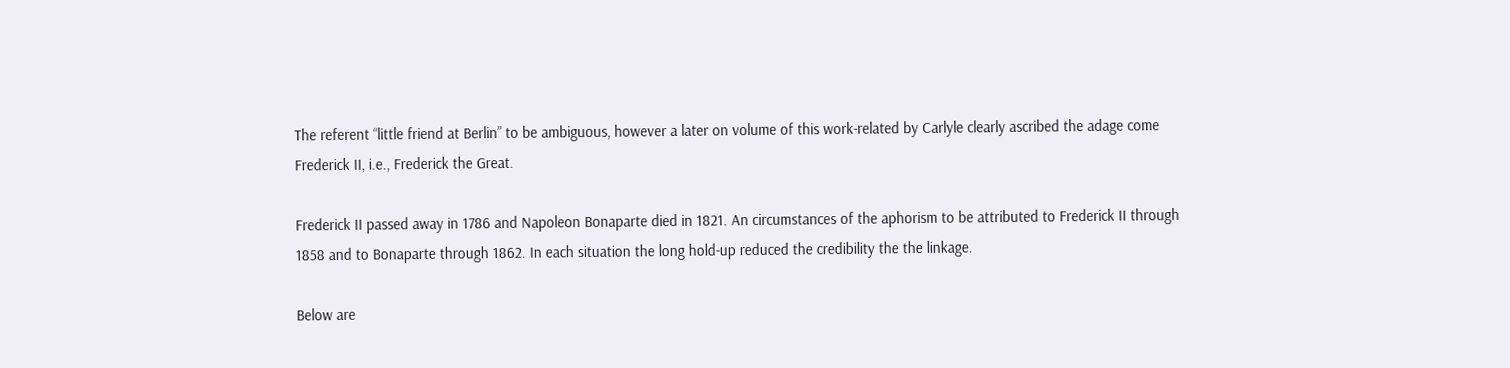The referent “little friend at Berlin” to be ambiguous, however a later on volume of this work-related by Carlyle clearly ascribed the adage come Frederick II, i.e., Frederick the Great.

Frederick II passed away in 1786 and Napoleon Bonaparte died in 1821. An circumstances of the aphorism to be attributed to Frederick II through 1858 and to Bonaparte through 1862. In each situation the long hold-up reduced the credibility the the linkage.

Below are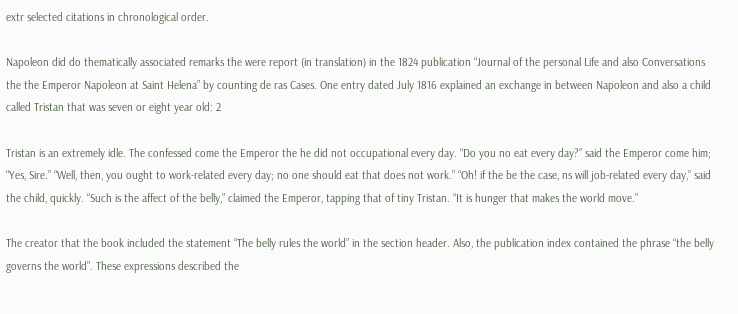extr selected citations in chronological order.

Napoleon did do thematically associated remarks the were report (in translation) in the 1824 publication “Journal of the personal Life and also Conversations the the Emperor Napoleon at Saint Helena” by counting de ras Cases. One entry dated July 1816 explained an exchange in between Napoleon and also a child called Tristan that was seven or eight year old: 2

Tristan is an extremely idle. The confessed come the Emperor the he did not occupational every day. “Do you no eat every day?” said the Emperor come him; “Yes, Sire.” “Well, then, you ought to work-related every day; no one should eat that does not work.” “Oh! if the be the case, ns will job-related every day,” said the child, quickly. “Such is the affect of the belly,” claimed the Emperor, tapping that of tiny Tristan. “It is hunger that makes the world move.”

The creator that the book included the statement “The belly rules the world” in the section header. Also, the publication index contained the phrase “the belly governs the world”. These expressions described the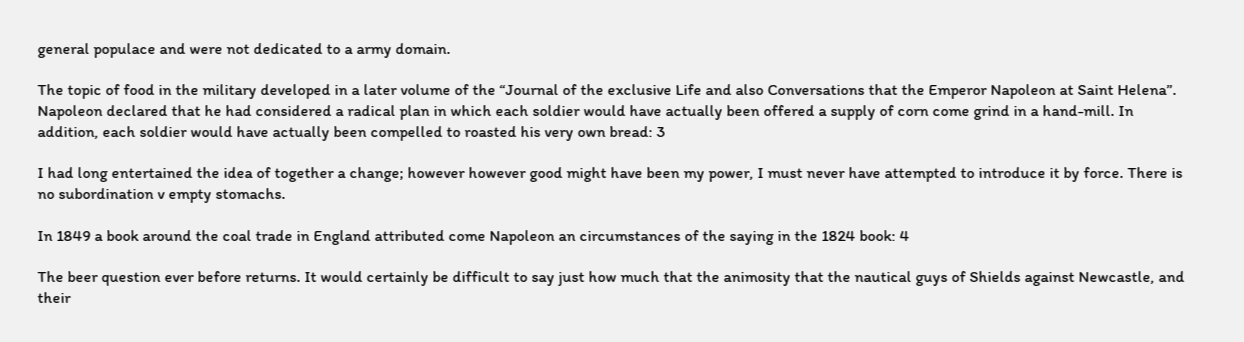general populace and were not dedicated to a army domain.

The topic of food in the military developed in a later volume of the “Journal of the exclusive Life and also Conversations that the Emperor Napoleon at Saint Helena”. Napoleon declared that he had considered a radical plan in which each soldier would have actually been offered a supply of corn come grind in a hand-mill. In addition, each soldier would have actually been compelled to roasted his very own bread: 3

I had long entertained the idea of together a change; however however good might have been my power, I must never have attempted to introduce it by force. There is no subordination v empty stomachs.

In 1849 a book around the coal trade in England attributed come Napoleon an circumstances of the saying in the 1824 book: 4

The beer question ever before returns. It would certainly be difficult to say just how much that the animosity that the nautical guys of Shields against Newcastle, and their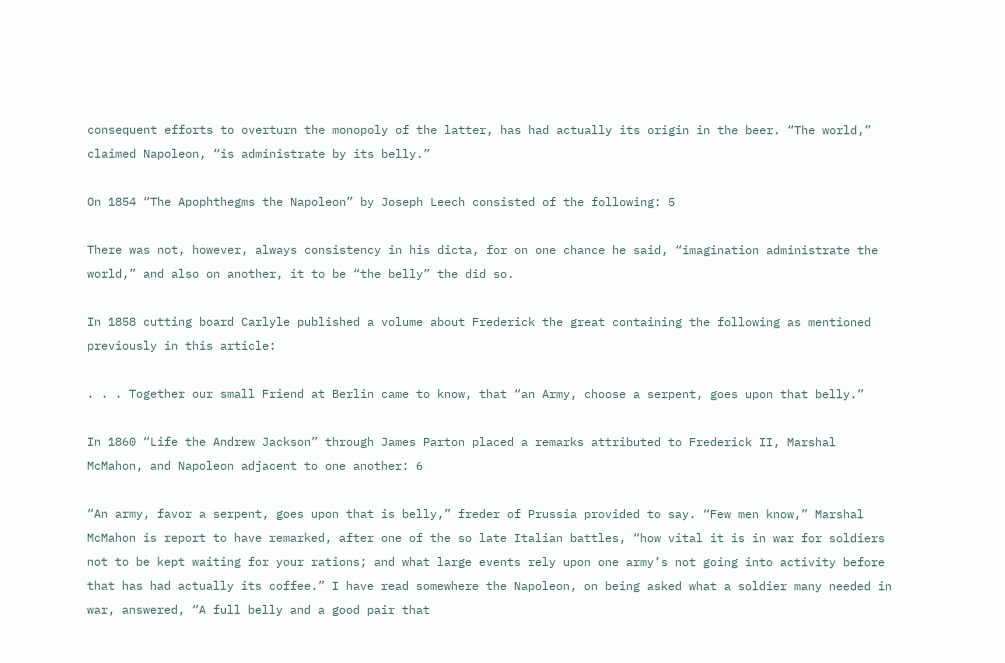consequent efforts to overturn the monopoly of the latter, has had actually its origin in the beer. “The world,” claimed Napoleon, “is administrate by its belly.”

On 1854 “The Apophthegms the Napoleon” by Joseph Leech consisted of the following: 5

There was not, however, always consistency in his dicta, for on one chance he said, “imagination administrate the world,” and also on another, it to be “the belly” the did so.

In 1858 cutting board Carlyle published a volume about Frederick the great containing the following as mentioned previously in this article:

. . . Together our small Friend at Berlin came to know, that “an Army, choose a serpent, goes upon that belly.”

In 1860 “Life the Andrew Jackson” through James Parton placed a remarks attributed to Frederick II, Marshal McMahon, and Napoleon adjacent to one another: 6

“An army, favor a serpent, goes upon that is belly,” freder of Prussia provided to say. “Few men know,” Marshal McMahon is report to have remarked, after one of the so late Italian battles, “how vital it is in war for soldiers not to be kept waiting for your rations; and what large events rely upon one army’s not going into activity before that has had actually its coffee.” I have read somewhere the Napoleon, on being asked what a soldier many needed in war, answered, “A full belly and a good pair that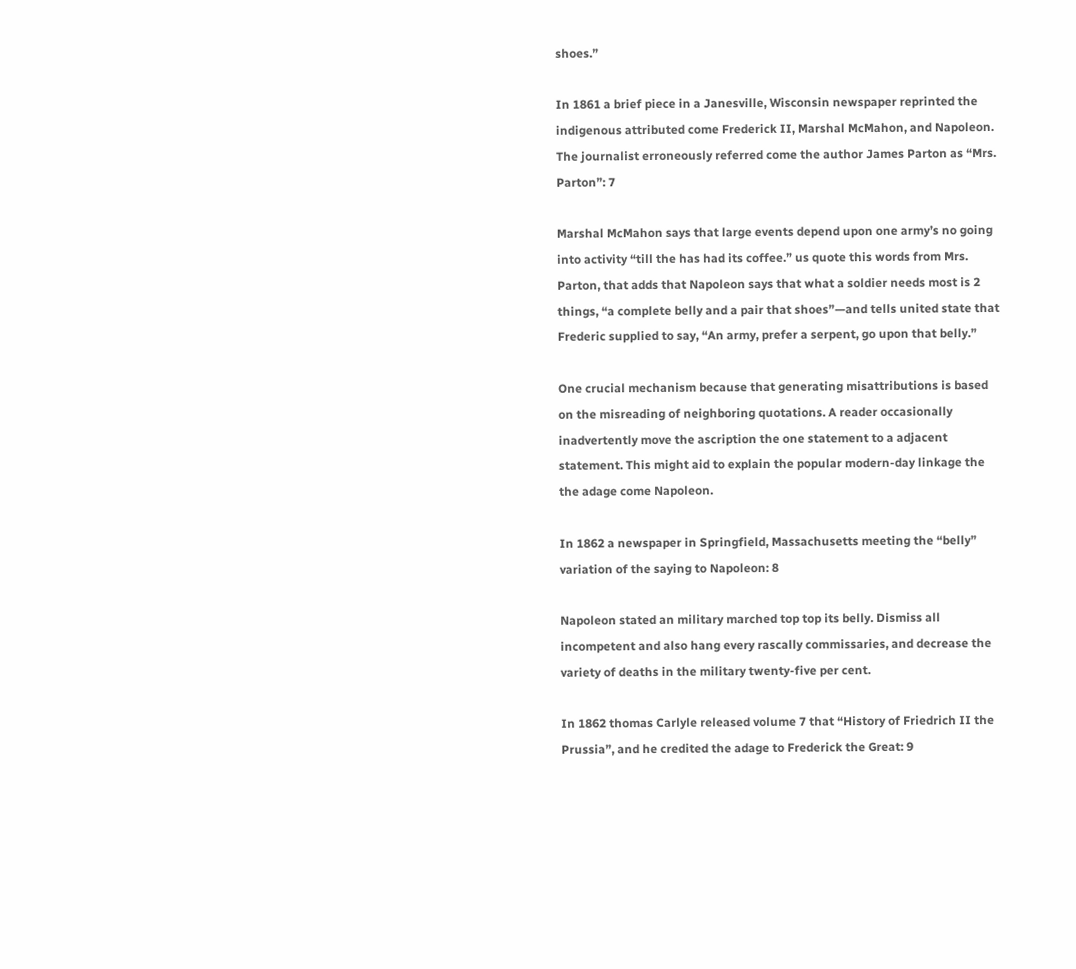shoes.”

In 1861 a brief piece in a Janesville, Wisconsin newspaper reprinted the indigenous attributed come Frederick II, Marshal McMahon, and Napoleon. The journalist erroneously referred come the author James Parton as “Mrs. Parton”: 7

Marshal McMahon says that large events depend upon one army’s no going into activity “till the has had its coffee.” us quote this words from Mrs. Parton, that adds that Napoleon says that what a soldier needs most is 2 things, “a complete belly and a pair that shoes”—and tells united state that Frederic supplied to say, “An army, prefer a serpent, go upon that belly.”

One crucial mechanism because that generating misattributions is based on the misreading of neighboring quotations. A reader occasionally inadvertently move the ascription the one statement to a adjacent statement. This might aid to explain the popular modern-day linkage the the adage come Napoleon.

In 1862 a newspaper in Springfield, Massachusetts meeting the “belly” variation of the saying to Napoleon: 8

Napoleon stated an military marched top top its belly. Dismiss all incompetent and also hang every rascally commissaries, and decrease the variety of deaths in the military twenty-five per cent.

In 1862 thomas Carlyle released volume 7 that “History of Friedrich II the Prussia”, and he credited the adage to Frederick the Great: 9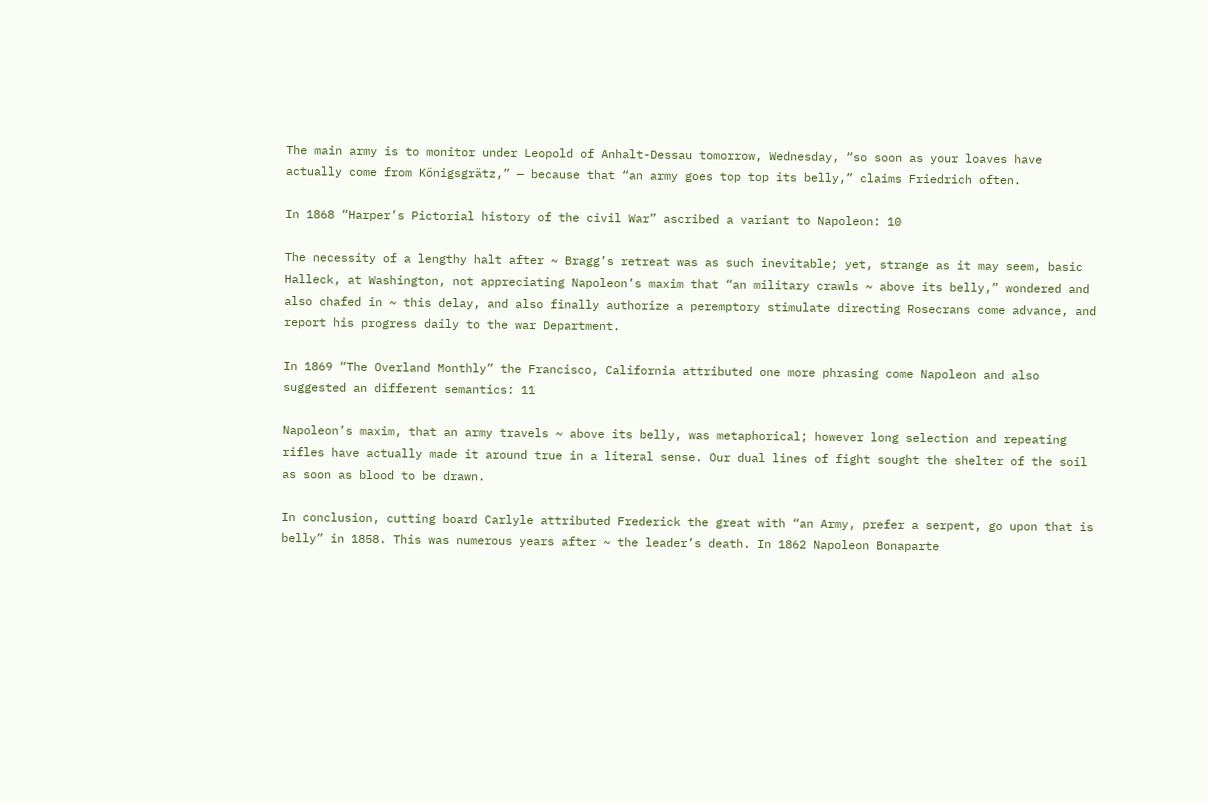The main army is to monitor under Leopold of Anhalt-Dessau tomorrow, Wednesday, “so soon as your loaves have actually come from Königsgrätz,” — because that “an army goes top top its belly,” claims Friedrich often.

In 1868 “Harper’s Pictorial history of the civil War” ascribed a variant to Napoleon: 10

The necessity of a lengthy halt after ~ Bragg’s retreat was as such inevitable; yet, strange as it may seem, basic Halleck, at Washington, not appreciating Napoleon’s maxim that “an military crawls ~ above its belly,” wondered and also chafed in ~ this delay, and also finally authorize a peremptory stimulate directing Rosecrans come advance, and report his progress daily to the war Department.

In 1869 “The Overland Monthly” the Francisco, California attributed one more phrasing come Napoleon and also suggested an different semantics: 11

Napoleon’s maxim, that an army travels ~ above its belly, was metaphorical; however long selection and repeating rifles have actually made it around true in a literal sense. Our dual lines of fight sought the shelter of the soil as soon as blood to be drawn.

In conclusion, cutting board Carlyle attributed Frederick the great with “an Army, prefer a serpent, go upon that is belly” in 1858. This was numerous years after ~ the leader’s death. In 1862 Napoleon Bonaparte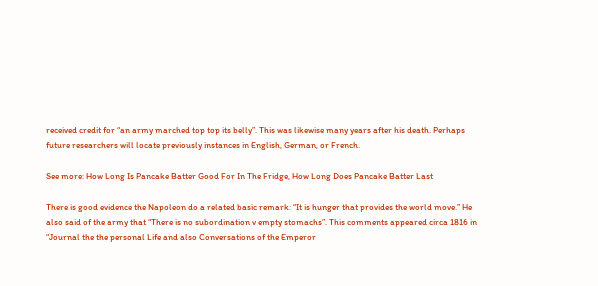received credit for “an army marched top top its belly”. This was likewise many years after his death. Perhaps future researchers will locate previously instances in English, German, or French.

See more: How Long Is Pancake Batter Good For In The Fridge, How Long Does Pancake Batter Last

There is good evidence the Napoleon do a related basic remark: “It is hunger that provides the world move.” He also said of the army that “There is no subordination v empty stomachs”. This comments appeared circa 1816 in “Journal the the personal Life and also Conversations of the Emperor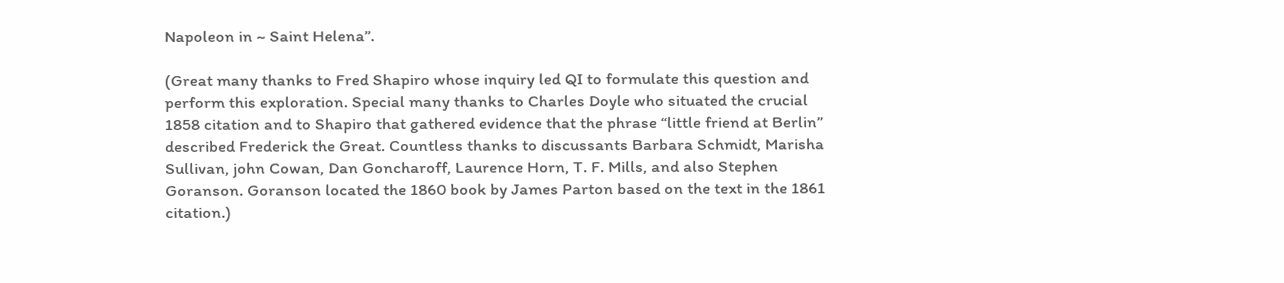Napoleon in ~ Saint Helena”.

(Great many thanks to Fred Shapiro whose inquiry led QI to formulate this question and perform this exploration. Special many thanks to Charles Doyle who situated the crucial 1858 citation and to Shapiro that gathered evidence that the phrase “little friend at Berlin” described Frederick the Great. Countless thanks to discussants Barbara Schmidt, Marisha Sullivan, john Cowan, Dan Goncharoff, Laurence Horn, T. F. Mills, and also Stephen Goranson. Goranson located the 1860 book by James Parton based on the text in the 1861 citation.)